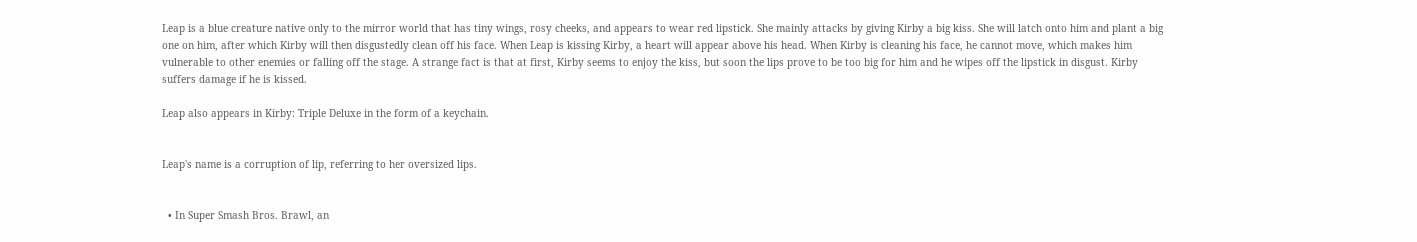Leap is a blue creature native only to the mirror world that has tiny wings, rosy cheeks, and appears to wear red lipstick. She mainly attacks by giving Kirby a big kiss. She will latch onto him and plant a big one on him, after which Kirby will then disgustedly clean off his face. When Leap is kissing Kirby, a heart will appear above his head. When Kirby is cleaning his face, he cannot move, which makes him vulnerable to other enemies or falling off the stage. A strange fact is that at first, Kirby seems to enjoy the kiss, but soon the lips prove to be too big for him and he wipes off the lipstick in disgust. Kirby suffers damage if he is kissed.

Leap also appears in Kirby: Triple Deluxe in the form of a keychain.


Leap's name is a corruption of lip, referring to her oversized lips.


  • In Super Smash Bros. Brawl, an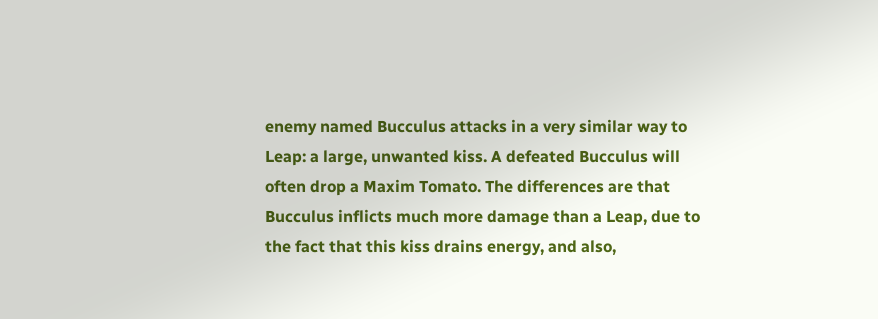enemy named Bucculus attacks in a very similar way to Leap: a large, unwanted kiss. A defeated Bucculus will often drop a Maxim Tomato. The differences are that Bucculus inflicts much more damage than a Leap, due to the fact that this kiss drains energy, and also,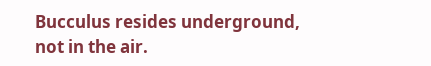Bucculus resides underground, not in the air.